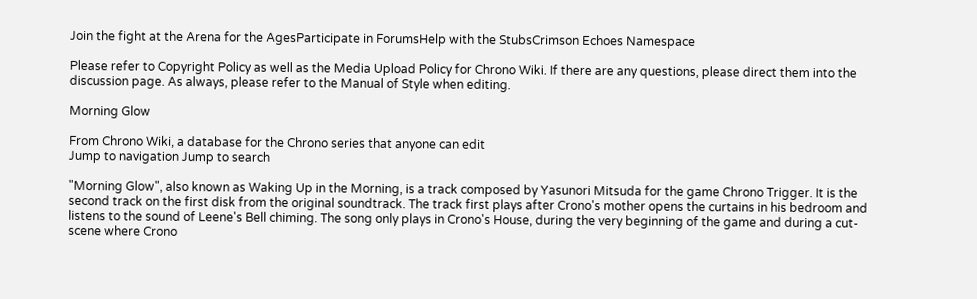Join the fight at the Arena for the AgesParticipate in ForumsHelp with the StubsCrimson Echoes Namespace

Please refer to Copyright Policy as well as the Media Upload Policy for Chrono Wiki. If there are any questions, please direct them into the discussion page. As always, please refer to the Manual of Style when editing.

Morning Glow

From Chrono Wiki, a database for the Chrono series that anyone can edit
Jump to navigation Jump to search

"Morning Glow", also known as Waking Up in the Morning, is a track composed by Yasunori Mitsuda for the game Chrono Trigger. It is the second track on the first disk from the original soundtrack. The track first plays after Crono's mother opens the curtains in his bedroom and listens to the sound of Leene's Bell chiming. The song only plays in Crono's House, during the very beginning of the game and during a cut-scene where Crono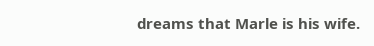dreams that Marle is his wife.